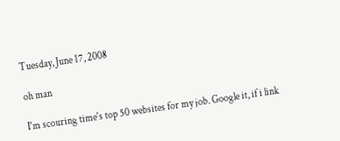Tuesday, June 17, 2008

oh man

I'm scouring time's top 50 websites for my job. Google it, if i link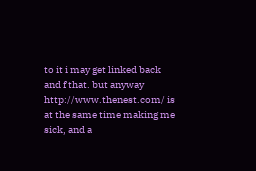to it i may get linked back and f that. but anyway http://www.thenest.com/ is at the same time making me sick, and a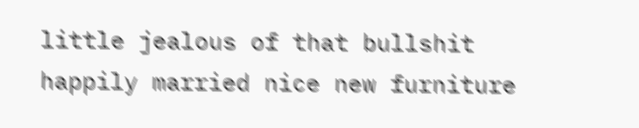little jealous of that bullshit happily married nice new furniture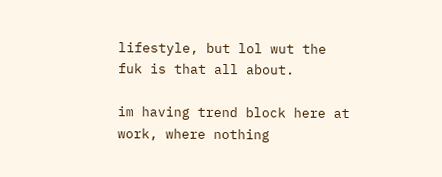lifestyle, but lol wut the fuk is that all about.

im having trend block here at work, where nothing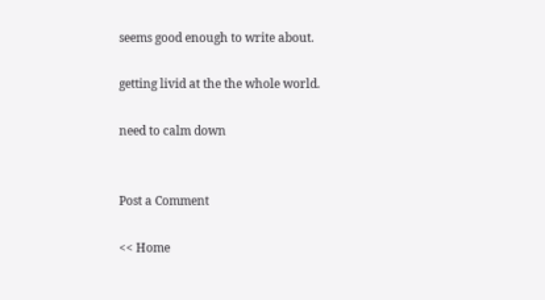seems good enough to write about.

getting livid at the the whole world.

need to calm down


Post a Comment

<< Home